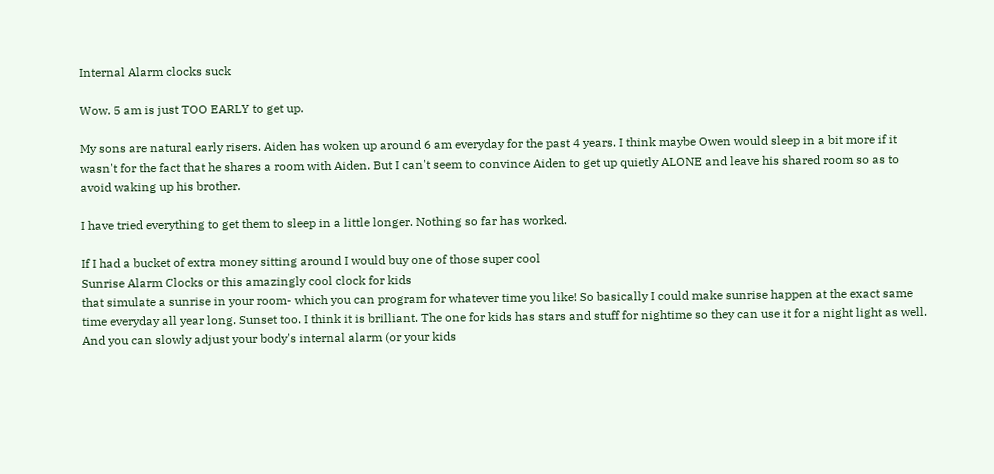Internal Alarm clocks suck

Wow. 5 am is just TOO EARLY to get up.

My sons are natural early risers. Aiden has woken up around 6 am everyday for the past 4 years. I think maybe Owen would sleep in a bit more if it wasn't for the fact that he shares a room with Aiden. But I can't seem to convince Aiden to get up quietly ALONE and leave his shared room so as to avoid waking up his brother.

I have tried everything to get them to sleep in a little longer. Nothing so far has worked.

If I had a bucket of extra money sitting around I would buy one of those super cool
Sunrise Alarm Clocks or this amazingly cool clock for kids
that simulate a sunrise in your room- which you can program for whatever time you like! So basically I could make sunrise happen at the exact same time everyday all year long. Sunset too. I think it is brilliant. The one for kids has stars and stuff for nightime so they can use it for a night light as well. And you can slowly adjust your body's internal alarm (or your kids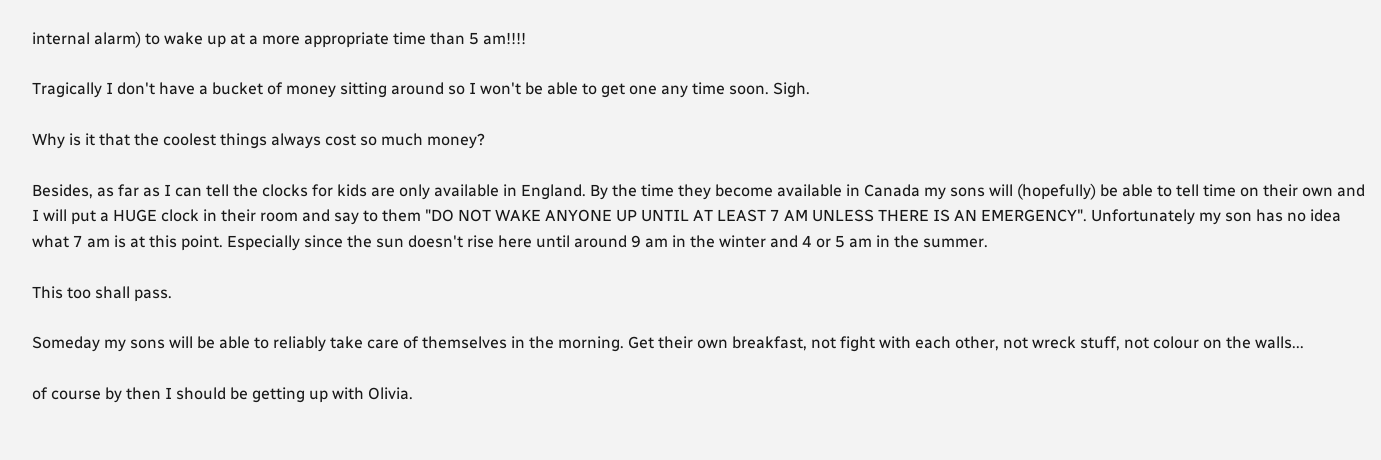internal alarm) to wake up at a more appropriate time than 5 am!!!!

Tragically I don't have a bucket of money sitting around so I won't be able to get one any time soon. Sigh.

Why is it that the coolest things always cost so much money?

Besides, as far as I can tell the clocks for kids are only available in England. By the time they become available in Canada my sons will (hopefully) be able to tell time on their own and I will put a HUGE clock in their room and say to them "DO NOT WAKE ANYONE UP UNTIL AT LEAST 7 AM UNLESS THERE IS AN EMERGENCY". Unfortunately my son has no idea what 7 am is at this point. Especially since the sun doesn't rise here until around 9 am in the winter and 4 or 5 am in the summer.

This too shall pass.

Someday my sons will be able to reliably take care of themselves in the morning. Get their own breakfast, not fight with each other, not wreck stuff, not colour on the walls...

of course by then I should be getting up with Olivia.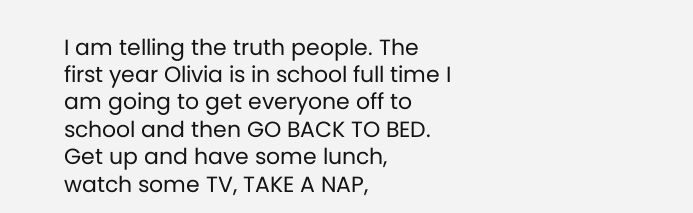I am telling the truth people. The first year Olivia is in school full time I am going to get everyone off to school and then GO BACK TO BED. Get up and have some lunch, watch some TV, TAKE A NAP,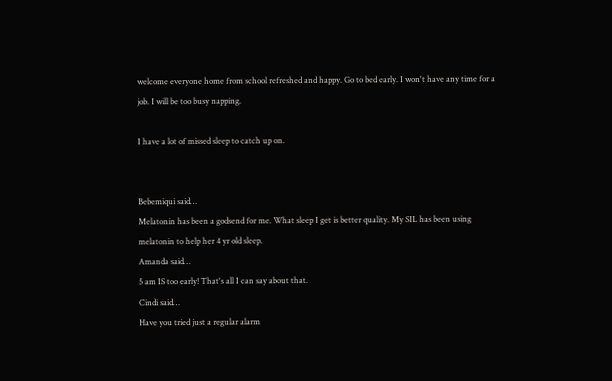welcome everyone home from school refreshed and happy. Go to bed early. I won't have any time for a job. I will be too busy napping.

I have a lot of missed sleep to catch up on.


Bebemiqui said…
Melatonin has been a godsend for me. What sleep I get is better quality. My SIL has been using melatonin to help her 4 yr old sleep.
Amanda said…
5 am IS too early! That's all I can say about that.
Cindi said…
Have you tried just a regular alarm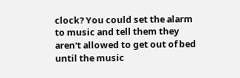clock? You could set the alarm to music and tell them they aren't allowed to get out of bed until the music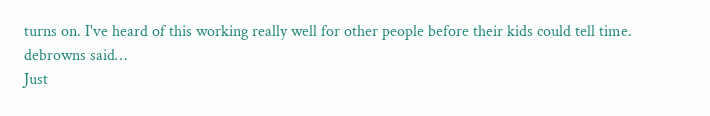turns on. I've heard of this working really well for other people before their kids could tell time.
debrowns said…
Just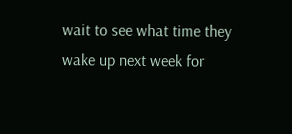wait to see what time they wake up next week for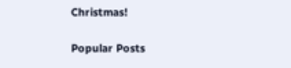Christmas!

Popular Posts